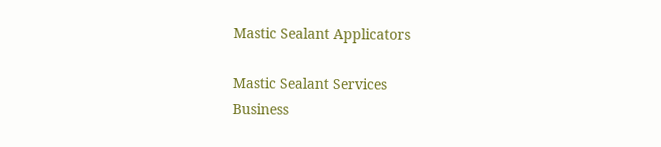Mastic Sealant Applicators

Mastic Sealant Services
Business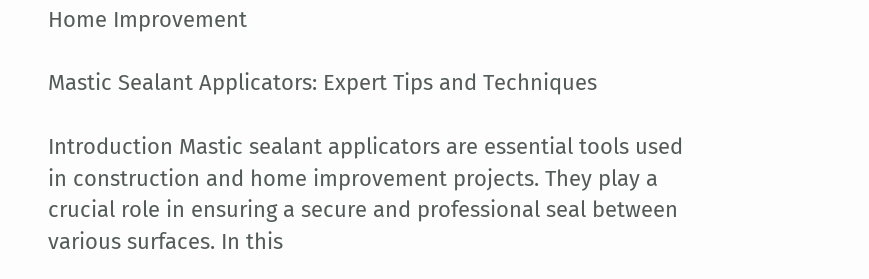Home Improvement

Mastic Sealant Applicators: Expert Tips and Techniques

Introduction Mastic sealant applicators are essential tools used in construction and home improvement projects. They play a crucial role in ensuring a secure and professional seal between various surfaces. In this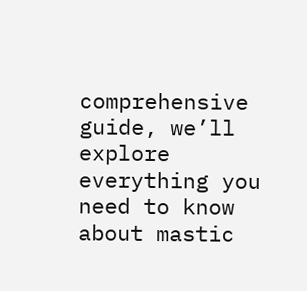comprehensive guide, we’ll explore everything you need to know about mastic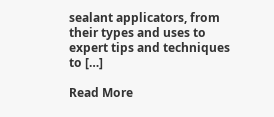sealant applicators, from their types and uses to expert tips and techniques to […]

Read More